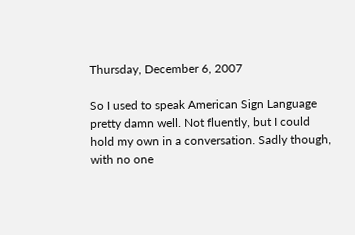Thursday, December 6, 2007

So I used to speak American Sign Language pretty damn well. Not fluently, but I could hold my own in a conversation. Sadly though, with no one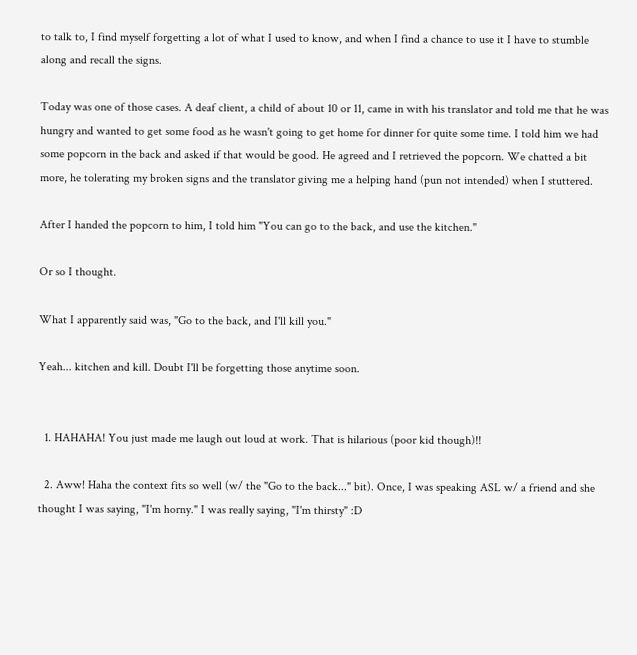to talk to, I find myself forgetting a lot of what I used to know, and when I find a chance to use it I have to stumble along and recall the signs.

Today was one of those cases. A deaf client, a child of about 10 or 11, came in with his translator and told me that he was hungry and wanted to get some food as he wasn't going to get home for dinner for quite some time. I told him we had some popcorn in the back and asked if that would be good. He agreed and I retrieved the popcorn. We chatted a bit more, he tolerating my broken signs and the translator giving me a helping hand (pun not intended) when I stuttered.

After I handed the popcorn to him, I told him "You can go to the back, and use the kitchen."

Or so I thought.

What I apparently said was, "Go to the back, and I'll kill you."

Yeah... kitchen and kill. Doubt I'll be forgetting those anytime soon.


  1. HAHAHA! You just made me laugh out loud at work. That is hilarious (poor kid though)!!

  2. Aww! Haha the context fits so well (w/ the "Go to the back..." bit). Once, I was speaking ASL w/ a friend and she thought I was saying, "I'm horny." I was really saying, "I'm thirsty" :D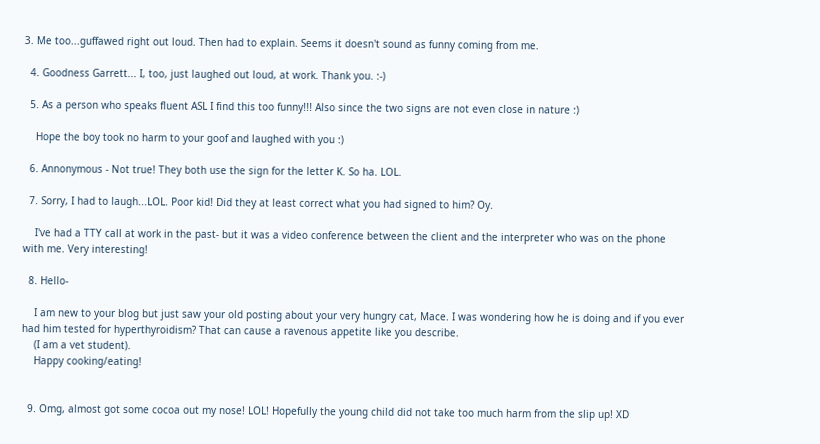3. Me too...guffawed right out loud. Then had to explain. Seems it doesn't sound as funny coming from me.

  4. Goodness Garrett... I, too, just laughed out loud, at work. Thank you. :-)

  5. As a person who speaks fluent ASL I find this too funny!!! Also since the two signs are not even close in nature :)

    Hope the boy took no harm to your goof and laughed with you :)

  6. Annonymous - Not true! They both use the sign for the letter K. So ha. LOL.

  7. Sorry, I had to laugh...LOL. Poor kid! Did they at least correct what you had signed to him? Oy.

    I've had a TTY call at work in the past- but it was a video conference between the client and the interpreter who was on the phone with me. Very interesting!

  8. Hello-

    I am new to your blog but just saw your old posting about your very hungry cat, Mace. I was wondering how he is doing and if you ever had him tested for hyperthyroidism? That can cause a ravenous appetite like you describe.
    (I am a vet student).
    Happy cooking/eating!


  9. Omg, almost got some cocoa out my nose! LOL! Hopefully the young child did not take too much harm from the slip up! XD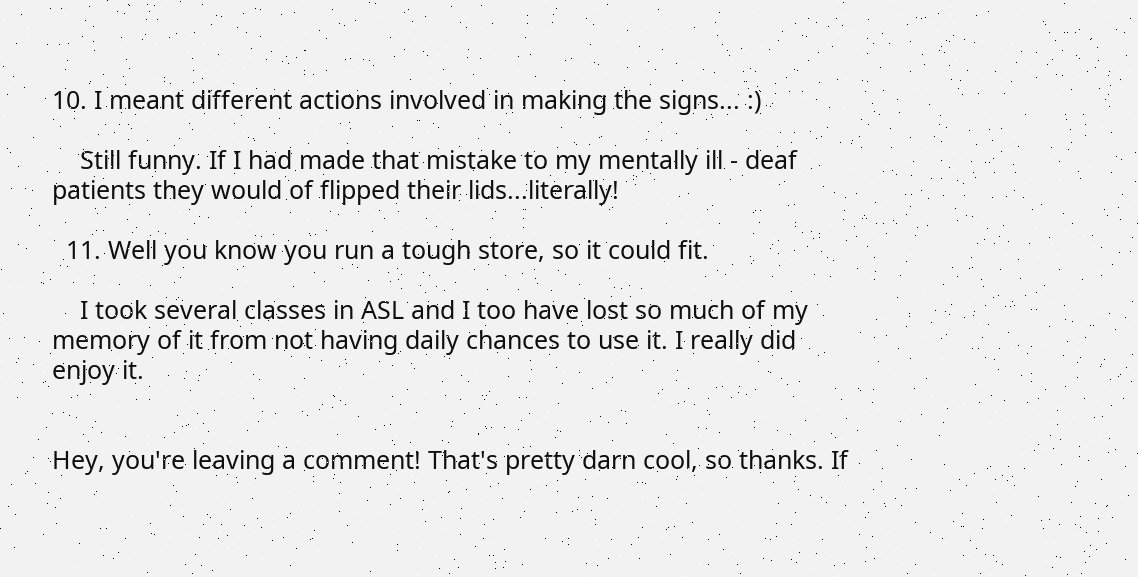10. I meant different actions involved in making the signs... :)

    Still funny. If I had made that mistake to my mentally ill - deaf patients they would of flipped their lids...literally!

  11. Well you know you run a tough store, so it could fit.

    I took several classes in ASL and I too have lost so much of my memory of it from not having daily chances to use it. I really did enjoy it.


Hey, you're leaving a comment! That's pretty darn cool, so thanks. If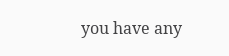you have any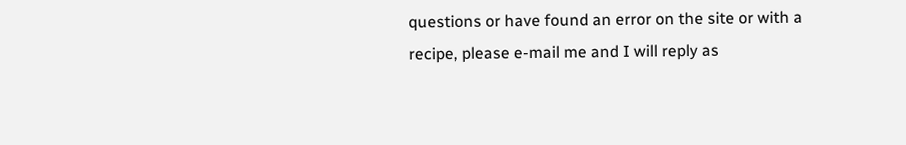questions or have found an error on the site or with a recipe, please e-mail me and I will reply as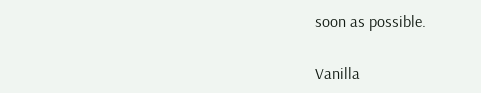soon as possible.

Vanilla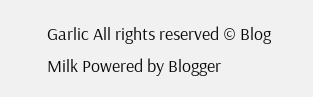Garlic All rights reserved © Blog Milk Powered by Blogger